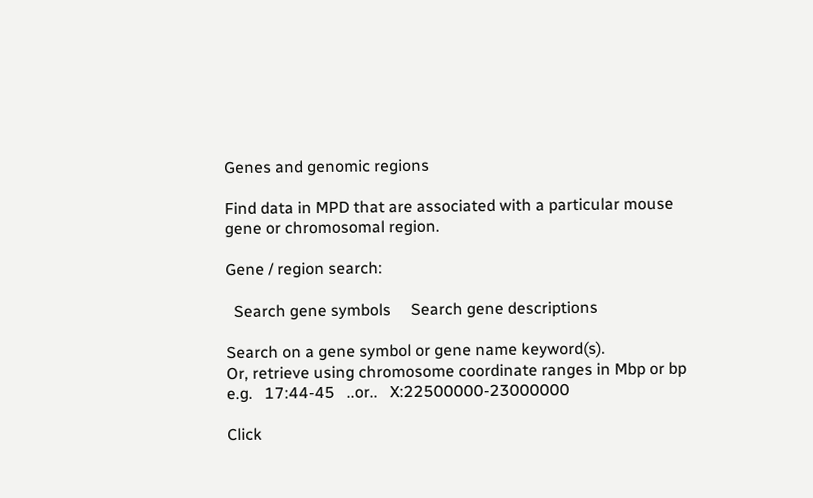Genes and genomic regions

Find data in MPD that are associated with a particular mouse gene or chromosomal region.

Gene / region search:

  Search gene symbols     Search gene descriptions

Search on a gene symbol or gene name keyword(s).
Or, retrieve using chromosome coordinate ranges in Mbp or bp e.g.   17:44-45   ..or..   X:22500000-23000000

Click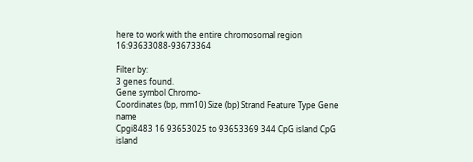here to work with the entire chromosomal region 16:93633088-93673364

Filter by:
3 genes found.
Gene symbol Chromo-
Coordinates (bp, mm10) Size (bp) Strand Feature Type Gene name
Cpgi8483 16 93653025 to 93653369 344 CpG island CpG island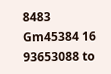8483
Gm45384 16 93653088 to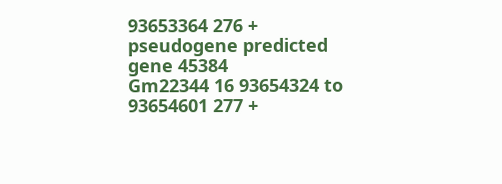93653364 276 + pseudogene predicted gene 45384
Gm22344 16 93654324 to 93654601 277 +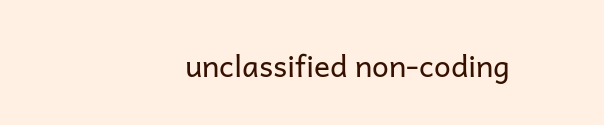unclassified non-coding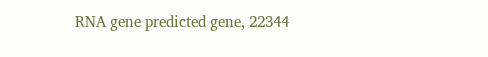RNA gene predicted gene, 22344